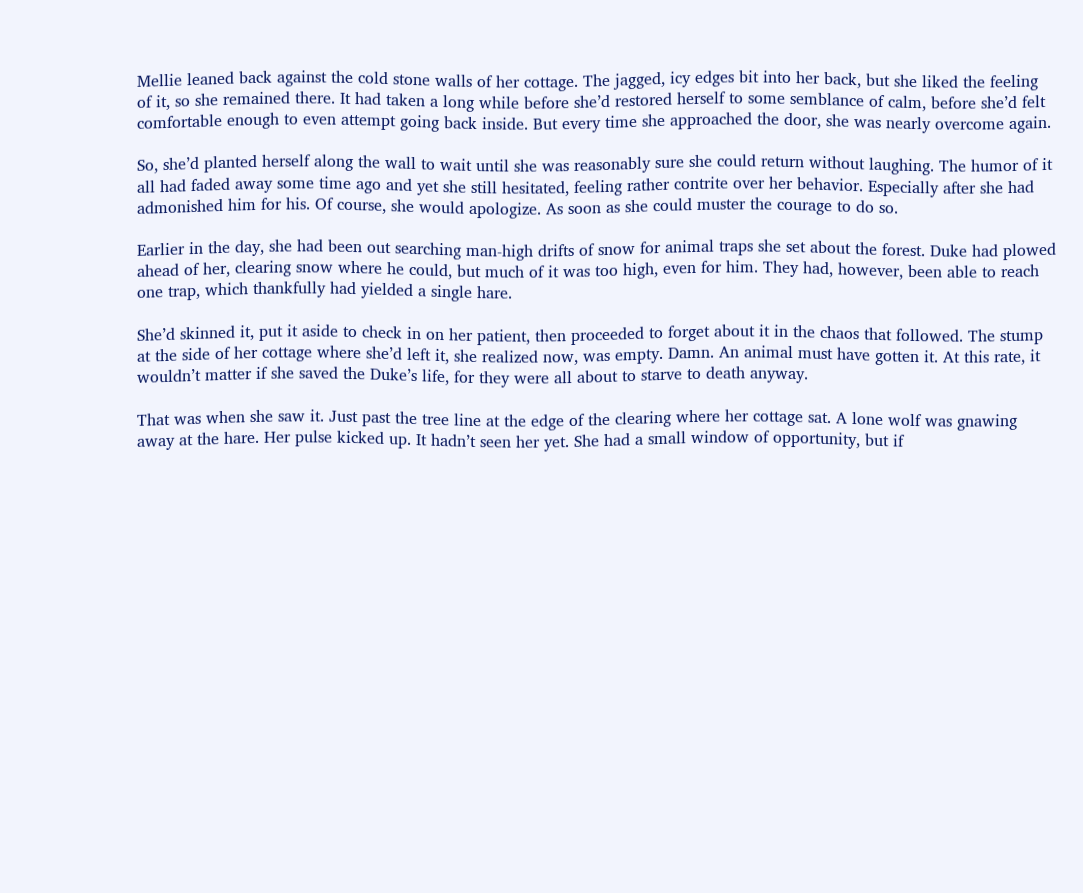Mellie leaned back against the cold stone walls of her cottage. The jagged, icy edges bit into her back, but she liked the feeling of it, so she remained there. It had taken a long while before she’d restored herself to some semblance of calm, before she’d felt comfortable enough to even attempt going back inside. But every time she approached the door, she was nearly overcome again.

So, she’d planted herself along the wall to wait until she was reasonably sure she could return without laughing. The humor of it all had faded away some time ago and yet she still hesitated, feeling rather contrite over her behavior. Especially after she had admonished him for his. Of course, she would apologize. As soon as she could muster the courage to do so.

Earlier in the day, she had been out searching man-high drifts of snow for animal traps she set about the forest. Duke had plowed ahead of her, clearing snow where he could, but much of it was too high, even for him. They had, however, been able to reach one trap, which thankfully had yielded a single hare.

She’d skinned it, put it aside to check in on her patient, then proceeded to forget about it in the chaos that followed. The stump at the side of her cottage where she’d left it, she realized now, was empty. Damn. An animal must have gotten it. At this rate, it wouldn’t matter if she saved the Duke’s life, for they were all about to starve to death anyway.

That was when she saw it. Just past the tree line at the edge of the clearing where her cottage sat. A lone wolf was gnawing away at the hare. Her pulse kicked up. It hadn’t seen her yet. She had a small window of opportunity, but if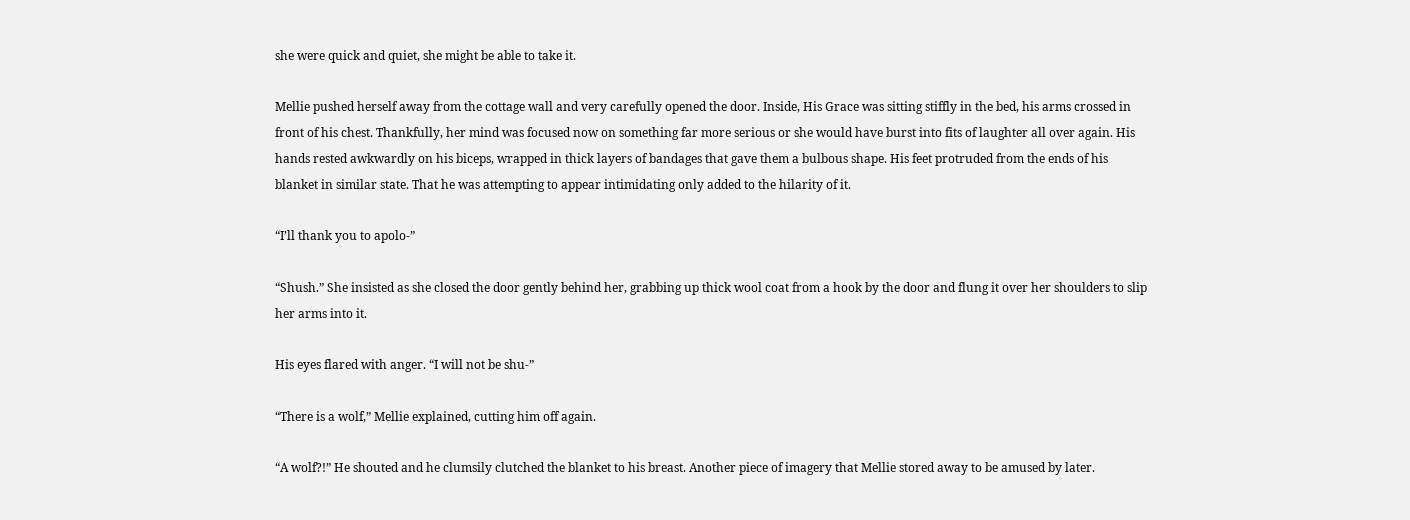she were quick and quiet, she might be able to take it.

Mellie pushed herself away from the cottage wall and very carefully opened the door. Inside, His Grace was sitting stiffly in the bed, his arms crossed in front of his chest. Thankfully, her mind was focused now on something far more serious or she would have burst into fits of laughter all over again. His hands rested awkwardly on his biceps, wrapped in thick layers of bandages that gave them a bulbous shape. His feet protruded from the ends of his blanket in similar state. That he was attempting to appear intimidating only added to the hilarity of it.

“I’ll thank you to apolo-”

“Shush.” She insisted as she closed the door gently behind her, grabbing up thick wool coat from a hook by the door and flung it over her shoulders to slip her arms into it.

His eyes flared with anger. “I will not be shu-”

“There is a wolf,” Mellie explained, cutting him off again.

“A wolf?!” He shouted and he clumsily clutched the blanket to his breast. Another piece of imagery that Mellie stored away to be amused by later.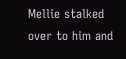Mellie stalked over to him and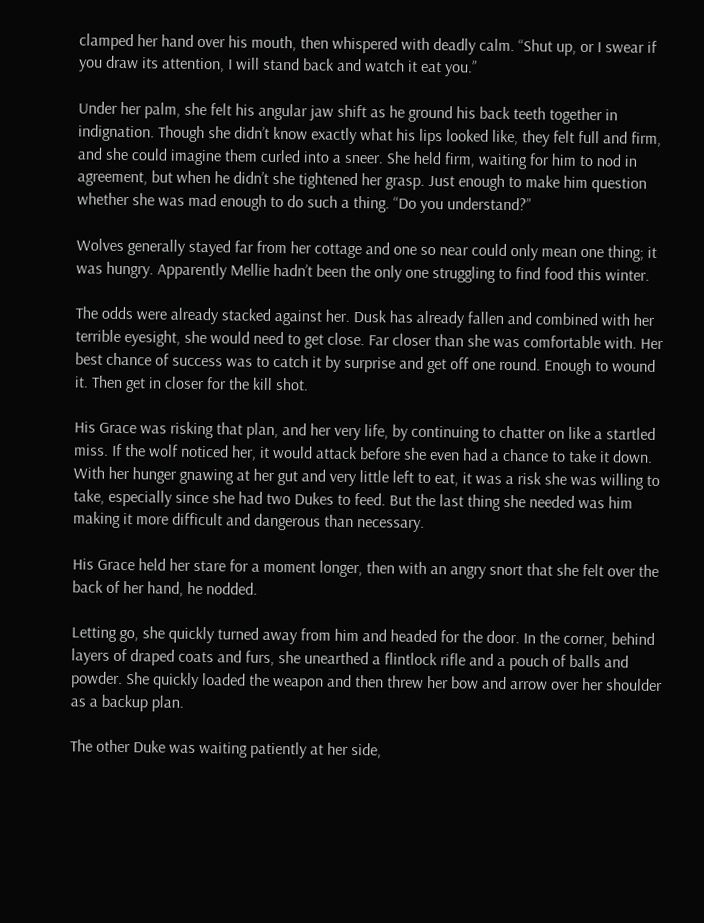clamped her hand over his mouth, then whispered with deadly calm. “Shut up, or I swear if you draw its attention, I will stand back and watch it eat you.”

Under her palm, she felt his angular jaw shift as he ground his back teeth together in indignation. Though she didn’t know exactly what his lips looked like, they felt full and firm, and she could imagine them curled into a sneer. She held firm, waiting for him to nod in agreement, but when he didn’t she tightened her grasp. Just enough to make him question whether she was mad enough to do such a thing. “Do you understand?”

Wolves generally stayed far from her cottage and one so near could only mean one thing; it was hungry. Apparently Mellie hadn’t been the only one struggling to find food this winter.

The odds were already stacked against her. Dusk has already fallen and combined with her terrible eyesight, she would need to get close. Far closer than she was comfortable with. Her best chance of success was to catch it by surprise and get off one round. Enough to wound it. Then get in closer for the kill shot.

His Grace was risking that plan, and her very life, by continuing to chatter on like a startled miss. If the wolf noticed her, it would attack before she even had a chance to take it down. With her hunger gnawing at her gut and very little left to eat, it was a risk she was willing to take, especially since she had two Dukes to feed. But the last thing she needed was him making it more difficult and dangerous than necessary.

His Grace held her stare for a moment longer, then with an angry snort that she felt over the back of her hand, he nodded.

Letting go, she quickly turned away from him and headed for the door. In the corner, behind layers of draped coats and furs, she unearthed a flintlock rifle and a pouch of balls and powder. She quickly loaded the weapon and then threw her bow and arrow over her shoulder as a backup plan.

The other Duke was waiting patiently at her side,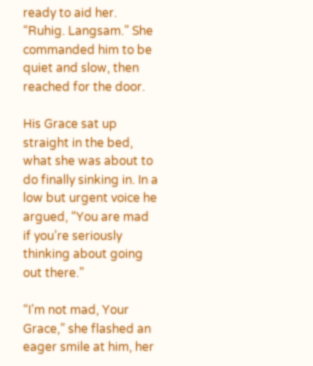ready to aid her. “Ruhig. Langsam.” She commanded him to be quiet and slow, then reached for the door.

His Grace sat up straight in the bed, what she was about to do finally sinking in. In a low but urgent voice he argued, “You are mad if you’re seriously thinking about going out there.”

“I’m not mad, Your Grace,” she flashed an eager smile at him, her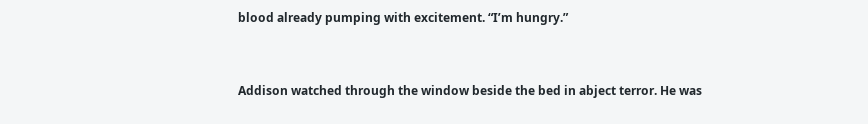blood already pumping with excitement. “I’m hungry.”


Addison watched through the window beside the bed in abject terror. He was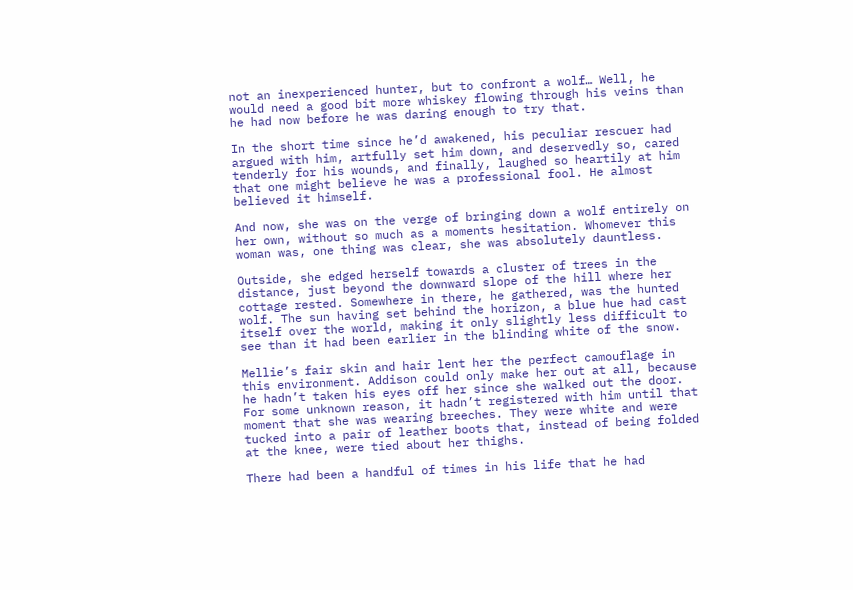not an inexperienced hunter, but to confront a wolf… Well, he would need a good bit more whiskey flowing through his veins than he had now before he was daring enough to try that.

In the short time since he’d awakened, his peculiar rescuer had argued with him, artfully set him down, and deservedly so, cared tenderly for his wounds, and finally, laughed so heartily at him that one might believe he was a professional fool. He almost believed it himself.

And now, she was on the verge of bringing down a wolf entirely on her own, without so much as a moments hesitation. Whomever this woman was, one thing was clear, she was absolutely dauntless.

Outside, she edged herself towards a cluster of trees in the distance, just beyond the downward slope of the hill where her cottage rested. Somewhere in there, he gathered, was the hunted wolf. The sun having set behind the horizon, a blue hue had cast itself over the world, making it only slightly less difficult to see than it had been earlier in the blinding white of the snow.

Mellie’s fair skin and hair lent her the perfect camouflage in this environment. Addison could only make her out at all, because he hadn’t taken his eyes off her since she walked out the door. For some unknown reason, it hadn’t registered with him until that moment that she was wearing breeches. They were white and were tucked into a pair of leather boots that, instead of being folded at the knee, were tied about her thighs.

There had been a handful of times in his life that he had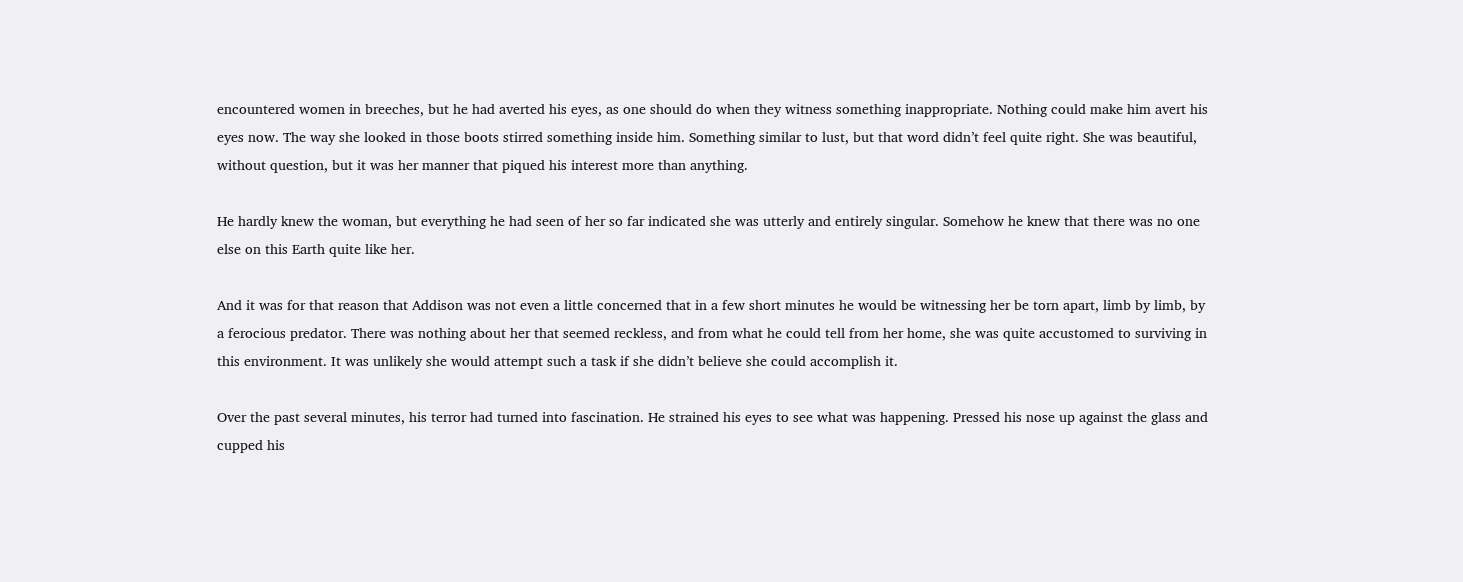encountered women in breeches, but he had averted his eyes, as one should do when they witness something inappropriate. Nothing could make him avert his eyes now. The way she looked in those boots stirred something inside him. Something similar to lust, but that word didn’t feel quite right. She was beautiful, without question, but it was her manner that piqued his interest more than anything.

He hardly knew the woman, but everything he had seen of her so far indicated she was utterly and entirely singular. Somehow he knew that there was no one else on this Earth quite like her.

And it was for that reason that Addison was not even a little concerned that in a few short minutes he would be witnessing her be torn apart, limb by limb, by a ferocious predator. There was nothing about her that seemed reckless, and from what he could tell from her home, she was quite accustomed to surviving in this environment. It was unlikely she would attempt such a task if she didn’t believe she could accomplish it.

Over the past several minutes, his terror had turned into fascination. He strained his eyes to see what was happening. Pressed his nose up against the glass and cupped his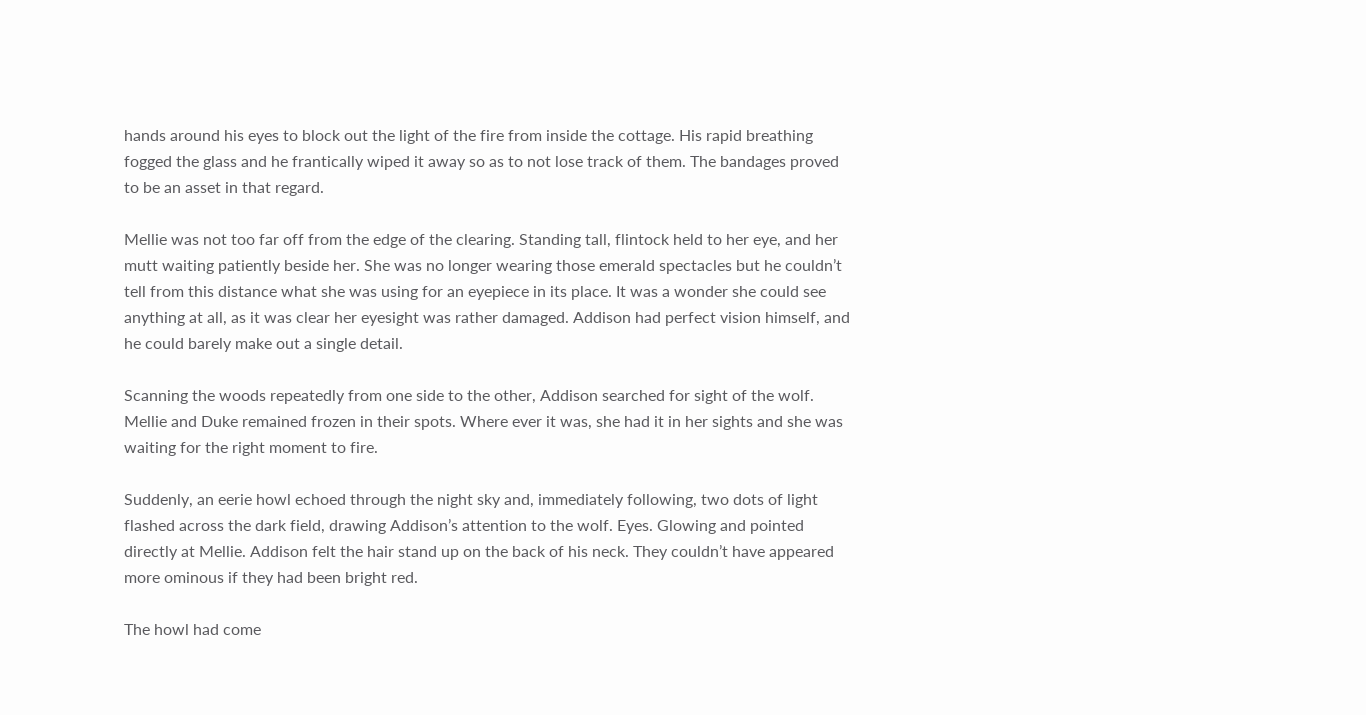hands around his eyes to block out the light of the fire from inside the cottage. His rapid breathing fogged the glass and he frantically wiped it away so as to not lose track of them. The bandages proved to be an asset in that regard.

Mellie was not too far off from the edge of the clearing. Standing tall, flintock held to her eye, and her mutt waiting patiently beside her. She was no longer wearing those emerald spectacles but he couldn’t tell from this distance what she was using for an eyepiece in its place. It was a wonder she could see anything at all, as it was clear her eyesight was rather damaged. Addison had perfect vision himself, and he could barely make out a single detail.

Scanning the woods repeatedly from one side to the other, Addison searched for sight of the wolf. Mellie and Duke remained frozen in their spots. Where ever it was, she had it in her sights and she was waiting for the right moment to fire.

Suddenly, an eerie howl echoed through the night sky and, immediately following, two dots of light flashed across the dark field, drawing Addison’s attention to the wolf. Eyes. Glowing and pointed directly at Mellie. Addison felt the hair stand up on the back of his neck. They couldn’t have appeared more ominous if they had been bright red.

The howl had come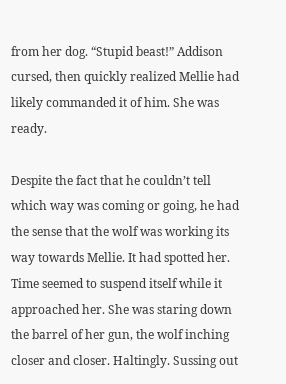from her dog. “Stupid beast!” Addison cursed, then quickly realized Mellie had likely commanded it of him. She was ready.

Despite the fact that he couldn’t tell which way was coming or going, he had the sense that the wolf was working its way towards Mellie. It had spotted her. Time seemed to suspend itself while it approached her. She was staring down the barrel of her gun, the wolf inching closer and closer. Haltingly. Sussing out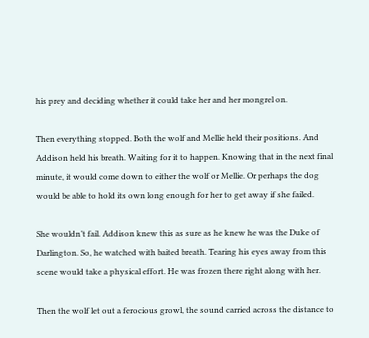his prey and deciding whether it could take her and her mongrel on.

Then everything stopped. Both the wolf and Mellie held their positions. And Addison held his breath. Waiting for it to happen. Knowing that in the next final minute, it would come down to either the wolf or Mellie. Or perhaps the dog would be able to hold its own long enough for her to get away if she failed.

She wouldn’t fail. Addison knew this as sure as he knew he was the Duke of Darlington. So, he watched with baited breath. Tearing his eyes away from this scene would take a physical effort. He was frozen there right along with her.

Then the wolf let out a ferocious growl, the sound carried across the distance to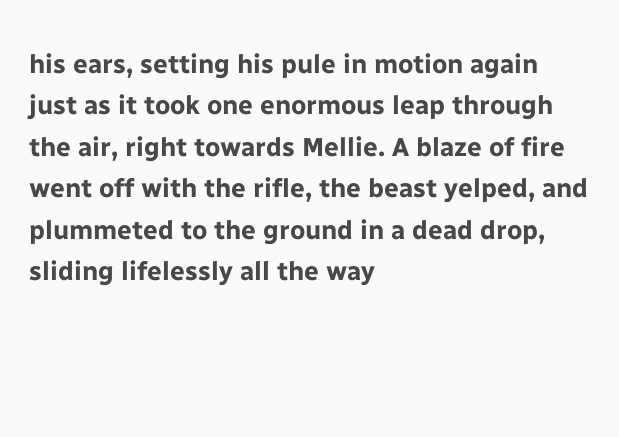his ears, setting his pule in motion again just as it took one enormous leap through the air, right towards Mellie. A blaze of fire went off with the rifle, the beast yelped, and plummeted to the ground in a dead drop, sliding lifelessly all the way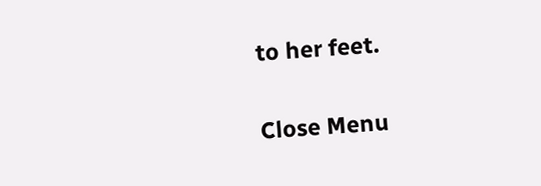to her feet.

Close Menu